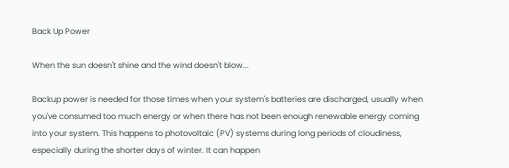Back Up Power

When the sun doesn't shine and the wind doesn't blow...

Backup power is needed for those times when your system's batteries are discharged, usually when you've consumed too much energy or when there has not been enough renewable energy coming into your system. This happens to photovoltaic (PV) systems during long periods of cloudiness, especially during the shorter days of winter. It can happen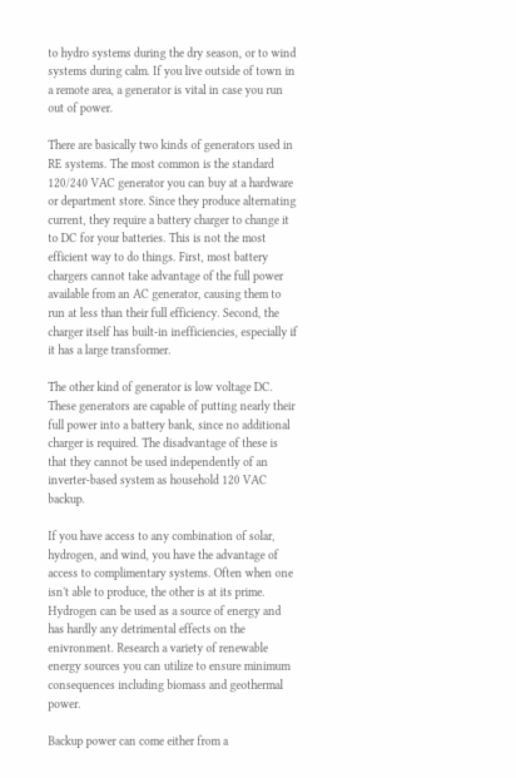to hydro systems during the dry season, or to wind systems during calm. If you live outside of town in a remote area, a generator is vital in case you run out of power.

There are basically two kinds of generators used in RE systems. The most common is the standard 120/240 VAC generator you can buy at a hardware or department store. Since they produce alternating current, they require a battery charger to change it to DC for your batteries. This is not the most efficient way to do things. First, most battery chargers cannot take advantage of the full power available from an AC generator, causing them to run at less than their full efficiency. Second, the charger itself has built-in inefficiencies, especially if it has a large transformer.

The other kind of generator is low voltage DC. These generators are capable of putting nearly their full power into a battery bank, since no additional charger is required. The disadvantage of these is that they cannot be used independently of an inverter-based system as household 120 VAC backup.

If you have access to any combination of solar, hydrogen, and wind, you have the advantage of access to complimentary systems. Often when one isn't able to produce, the other is at its prime. Hydrogen can be used as a source of energy and has hardly any detrimental effects on the enivronment. Research a variety of renewable energy sources you can utilize to ensure minimum consequences including biomass and geothermal power.

Backup power can come either from a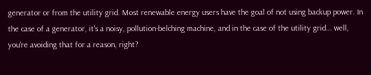generator or from the utility grid. Most renewable energy users have the goal of not using backup power. In the case of a generator, it's a noisy, pollution-belching machine, and in the case of the utility grid... well, you're avoiding that for a reason, right?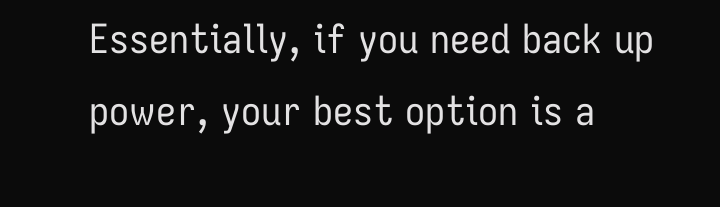Essentially, if you need back up power, your best option is a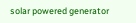solar powered generator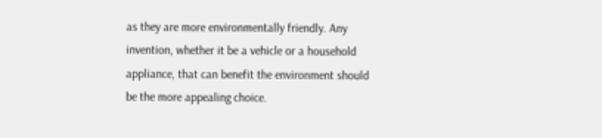as they are more environmentally friendly. Any invention, whether it be a vehicle or a household appliance, that can benefit the environment should be the more appealing choice.